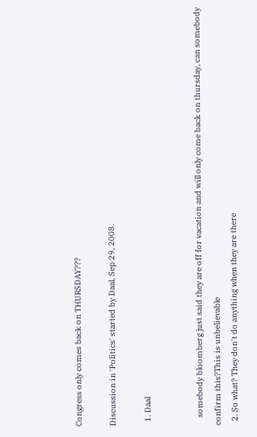Congress only comes back on THURSDAY???

Discussion in 'Politics' started by Daal, Sep 29, 2008.

  1. Daal


    somebody bloomberg just said they are off for vacation and will only come back on thursday, can somebody confirm this?This is unbelievable
  2. So what? They don't do anything when they are there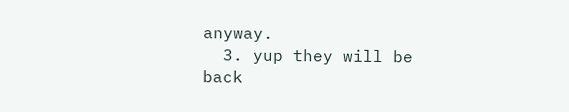anyway.
  3. yup they will be back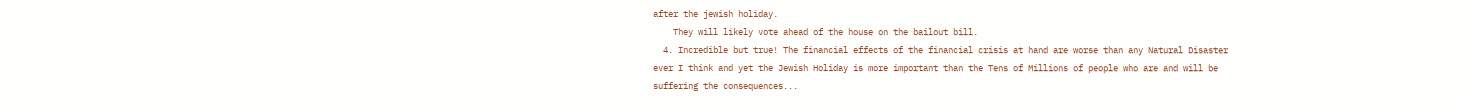after the jewish holiday.
    They will likely vote ahead of the house on the bailout bill.
  4. Incredible but true! The financial effects of the financial crisis at hand are worse than any Natural Disaster ever I think and yet the Jewish Holiday is more important than the Tens of Millions of people who are and will be suffering the consequences...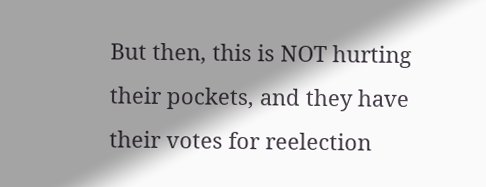But then, this is NOT hurting their pockets, and they have their votes for reelection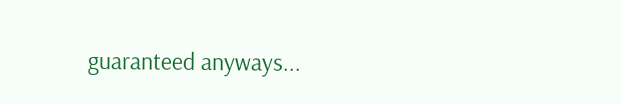guaranteed anyways...